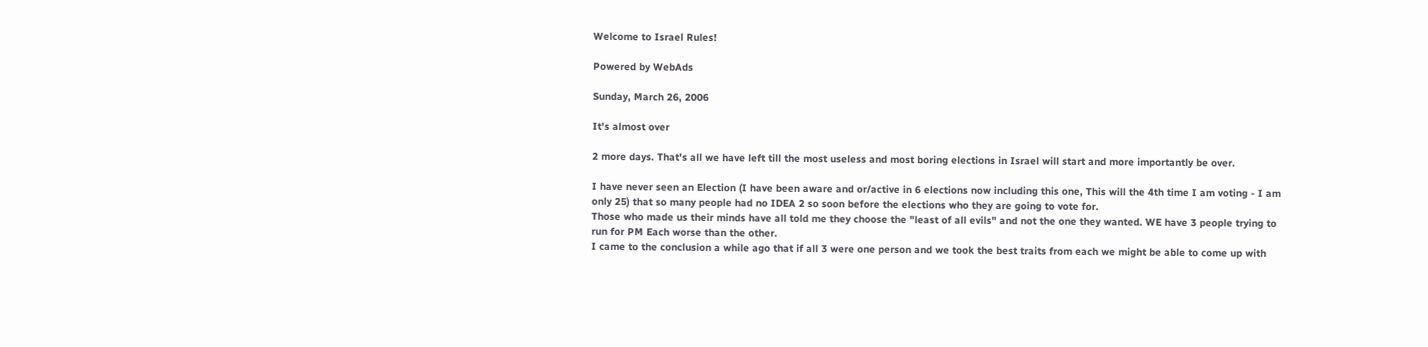Welcome to Israel Rules!

Powered by WebAds

Sunday, March 26, 2006

It's almost over

2 more days. That's all we have left till the most useless and most boring elections in Israel will start and more importantly be over.

I have never seen an Election (I have been aware and or/active in 6 elections now including this one, This will the 4th time I am voting - I am only 25) that so many people had no IDEA 2 so soon before the elections who they are going to vote for.
Those who made us their minds have all told me they choose the "least of all evils" and not the one they wanted. WE have 3 people trying to run for PM Each worse than the other.
I came to the conclusion a while ago that if all 3 were one person and we took the best traits from each we might be able to come up with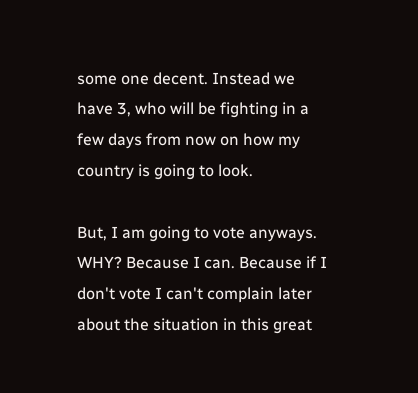some one decent. Instead we have 3, who will be fighting in a few days from now on how my country is going to look.

But, I am going to vote anyways. WHY? Because I can. Because if I don't vote I can't complain later about the situation in this great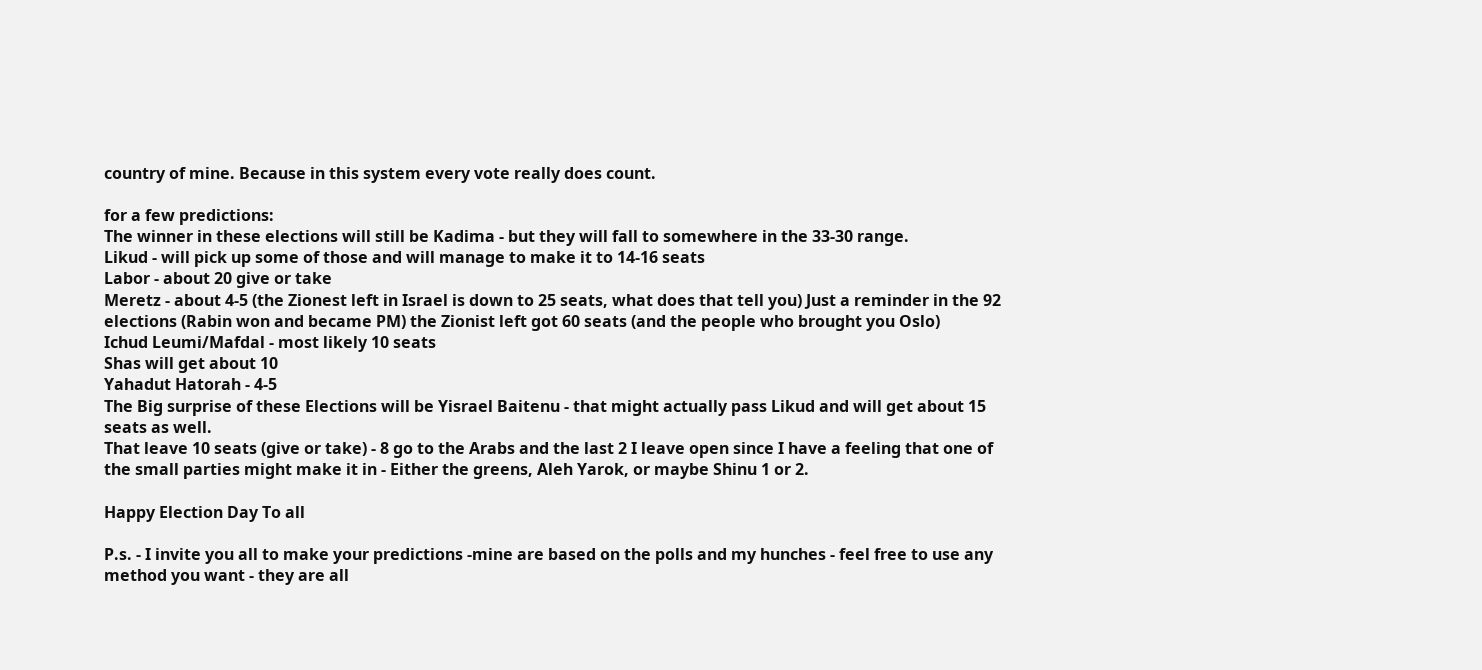country of mine. Because in this system every vote really does count.

for a few predictions:
The winner in these elections will still be Kadima - but they will fall to somewhere in the 33-30 range.
Likud - will pick up some of those and will manage to make it to 14-16 seats
Labor - about 20 give or take
Meretz - about 4-5 (the Zionest left in Israel is down to 25 seats, what does that tell you) Just a reminder in the 92 elections (Rabin won and became PM) the Zionist left got 60 seats (and the people who brought you Oslo)
Ichud Leumi/Mafdal - most likely 10 seats
Shas will get about 10
Yahadut Hatorah - 4-5
The Big surprise of these Elections will be Yisrael Baitenu - that might actually pass Likud and will get about 15 seats as well.
That leave 10 seats (give or take) - 8 go to the Arabs and the last 2 I leave open since I have a feeling that one of the small parties might make it in - Either the greens, Aleh Yarok, or maybe Shinu 1 or 2.

Happy Election Day To all

P.s. - I invite you all to make your predictions -mine are based on the polls and my hunches - feel free to use any method you want - they are all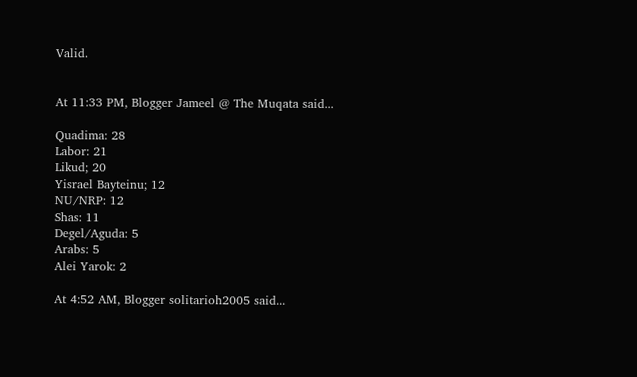Valid.


At 11:33 PM, Blogger Jameel @ The Muqata said...

Quadima: 28
Labor: 21
Likud; 20
Yisrael Bayteinu; 12
NU/NRP: 12
Shas: 11
Degel/Aguda: 5
Arabs: 5
Alei Yarok: 2

At 4:52 AM, Blogger solitarioh2005 said...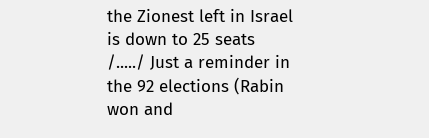the Zionest left in Israel is down to 25 seats
/...../ Just a reminder in the 92 elections (Rabin won and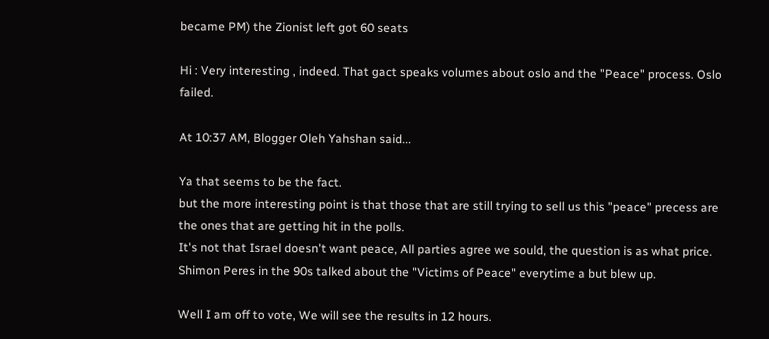became PM) the Zionist left got 60 seats

Hi : Very interesting , indeed. That gact speaks volumes about oslo and the "Peace" process. Oslo failed.

At 10:37 AM, Blogger Oleh Yahshan said...

Ya that seems to be the fact.
but the more interesting point is that those that are still trying to sell us this "peace" precess are the ones that are getting hit in the polls.
It's not that Israel doesn't want peace, All parties agree we sould, the question is as what price. Shimon Peres in the 90s talked about the "Victims of Peace" everytime a but blew up.

Well I am off to vote, We will see the results in 12 hours.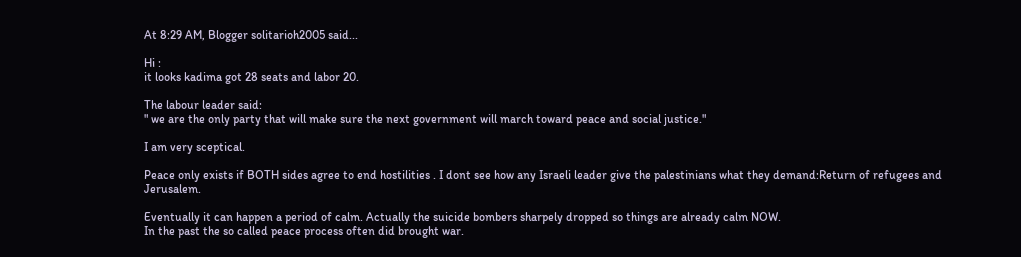At 8:29 AM, Blogger solitarioh2005 said...

Hi :
it looks kadima got 28 seats and labor 20.

The labour leader said:
" we are the only party that will make sure the next government will march toward peace and social justice."

I am very sceptical.

Peace only exists if BOTH sides agree to end hostilities . I dont see how any Israeli leader give the palestinians what they demand:Return of refugees and Jerusalem.

Eventually it can happen a period of calm. Actually the suicide bombers sharpely dropped so things are already calm NOW.
In the past the so called peace process often did brought war.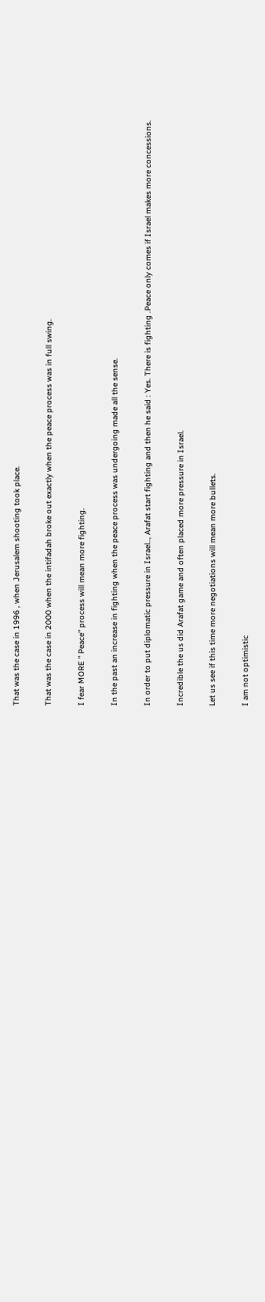That was the case in 1996 , when Jerusalem shooting took place.

That was the case in 2000 when the intifadah broke out exactly when the peace process was in full swing.

I fear MORE " Peace" process will mean more fighting.

In the past an increase in fighting when the peace process was undergoing made all the sense.

In order to put diplomatic pressure in Israel.., Arafat start fighting and then he said : Yes. There is fighting .Peace only comes if Israel makes more concessions.

Incredible the us did Arafat game and often placed more pressure in Israel.

Let us see if this time more negotiations will mean more bullets.

I am not optimistic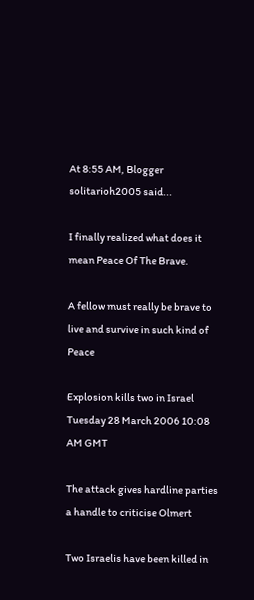At 8:55 AM, Blogger solitarioh2005 said...

I finally realized what does it mean Peace Of The Brave.

A fellow must really be brave to live and survive in such kind of Peace

Explosion kills two in Israel
Tuesday 28 March 2006 10:08 AM GMT

The attack gives hardline parties a handle to criticise Olmert

Two Israelis have been killed in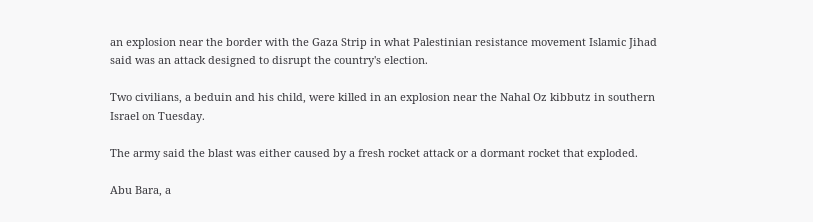an explosion near the border with the Gaza Strip in what Palestinian resistance movement Islamic Jihad said was an attack designed to disrupt the country's election.

Two civilians, a beduin and his child, were killed in an explosion near the Nahal Oz kibbutz in southern Israel on Tuesday.

The army said the blast was either caused by a fresh rocket attack or a dormant rocket that exploded.

Abu Bara, a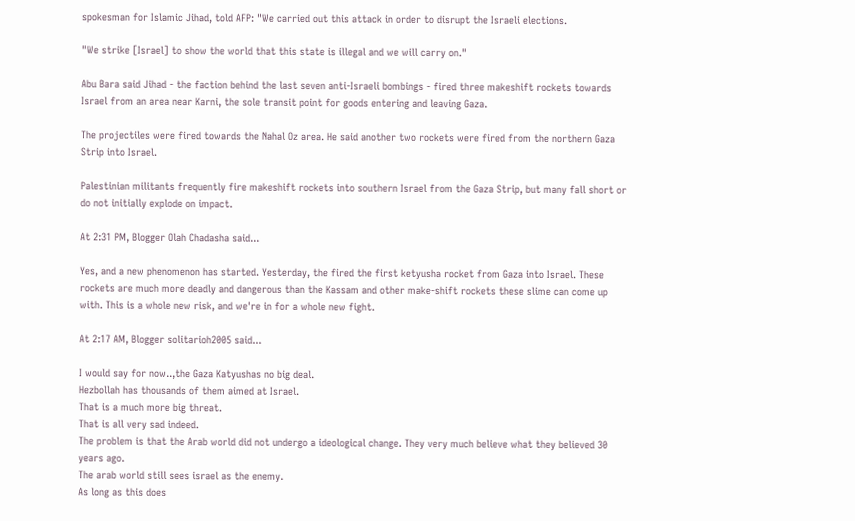spokesman for Islamic Jihad, told AFP: "We carried out this attack in order to disrupt the Israeli elections.

"We strike [Israel] to show the world that this state is illegal and we will carry on."

Abu Bara said Jihad - the faction behind the last seven anti-Israeli bombings - fired three makeshift rockets towards Israel from an area near Karni, the sole transit point for goods entering and leaving Gaza.

The projectiles were fired towards the Nahal Oz area. He said another two rockets were fired from the northern Gaza Strip into Israel.

Palestinian militants frequently fire makeshift rockets into southern Israel from the Gaza Strip, but many fall short or do not initially explode on impact.

At 2:31 PM, Blogger Olah Chadasha said...

Yes, and a new phenomenon has started. Yesterday, the fired the first ketyusha rocket from Gaza into Israel. These rockets are much more deadly and dangerous than the Kassam and other make-shift rockets these slime can come up with. This is a whole new risk, and we're in for a whole new fight.

At 2:17 AM, Blogger solitarioh2005 said...

I would say for now..,the Gaza Katyushas no big deal.
Hezbollah has thousands of them aimed at Israel.
That is a much more big threat.
That is all very sad indeed.
The problem is that the Arab world did not undergo a ideological change. They very much believe what they believed 30 years ago.
The arab world still sees israel as the enemy.
As long as this does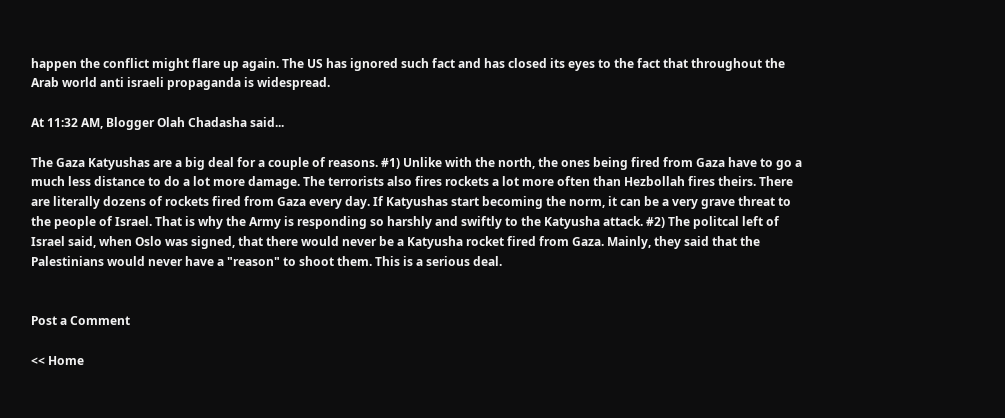happen the conflict might flare up again. The US has ignored such fact and has closed its eyes to the fact that throughout the Arab world anti israeli propaganda is widespread.

At 11:32 AM, Blogger Olah Chadasha said...

The Gaza Katyushas are a big deal for a couple of reasons. #1) Unlike with the north, the ones being fired from Gaza have to go a much less distance to do a lot more damage. The terrorists also fires rockets a lot more often than Hezbollah fires theirs. There are literally dozens of rockets fired from Gaza every day. If Katyushas start becoming the norm, it can be a very grave threat to the people of Israel. That is why the Army is responding so harshly and swiftly to the Katyusha attack. #2) The politcal left of Israel said, when Oslo was signed, that there would never be a Katyusha rocket fired from Gaza. Mainly, they said that the Palestinians would never have a "reason" to shoot them. This is a serious deal.


Post a Comment

<< Home